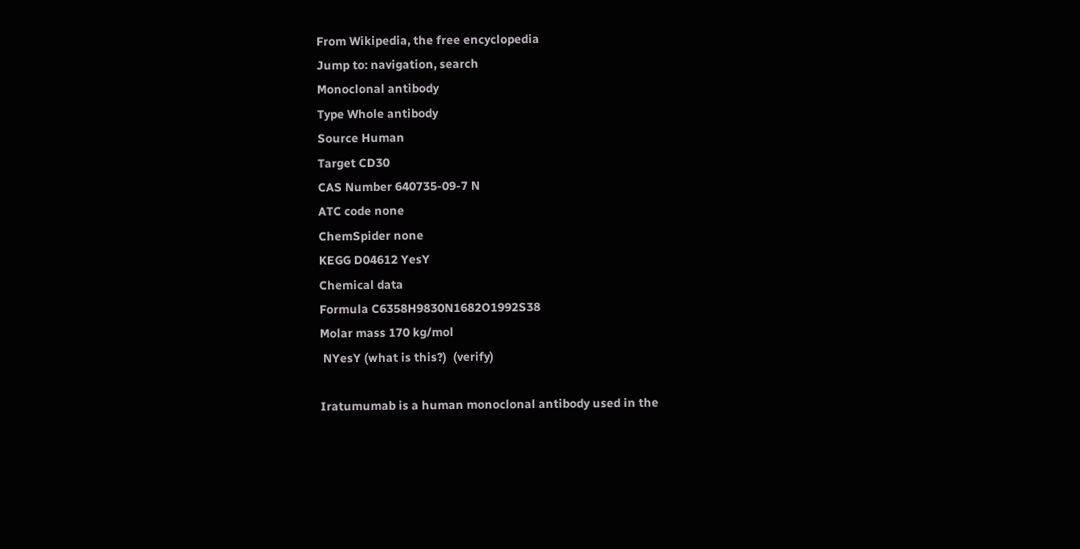From Wikipedia, the free encyclopedia
Jump to: navigation, search
Monoclonal antibody
Type Whole antibody
Source Human
Target CD30
CAS Number 640735-09-7 N
ATC code none
ChemSpider none
KEGG D04612 YesY
Chemical data
Formula C6358H9830N1682O1992S38
Molar mass 170 kg/mol
 NYesY (what is this?)  (verify)

Iratumumab is a human monoclonal antibody used in the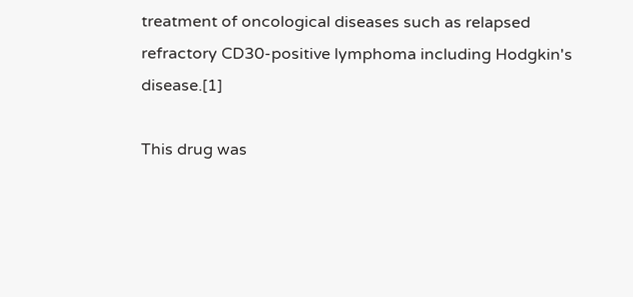treatment of oncological diseases such as relapsed refractory CD30-positive lymphoma including Hodgkin's disease.[1]

This drug was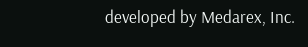developed by Medarex, Inc.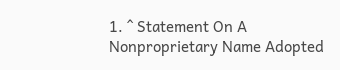1. ^ Statement On A Nonproprietary Name Adopted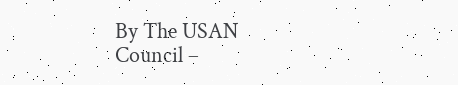By The USAN Council –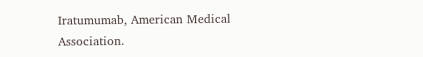Iratumumab, American Medical Association.